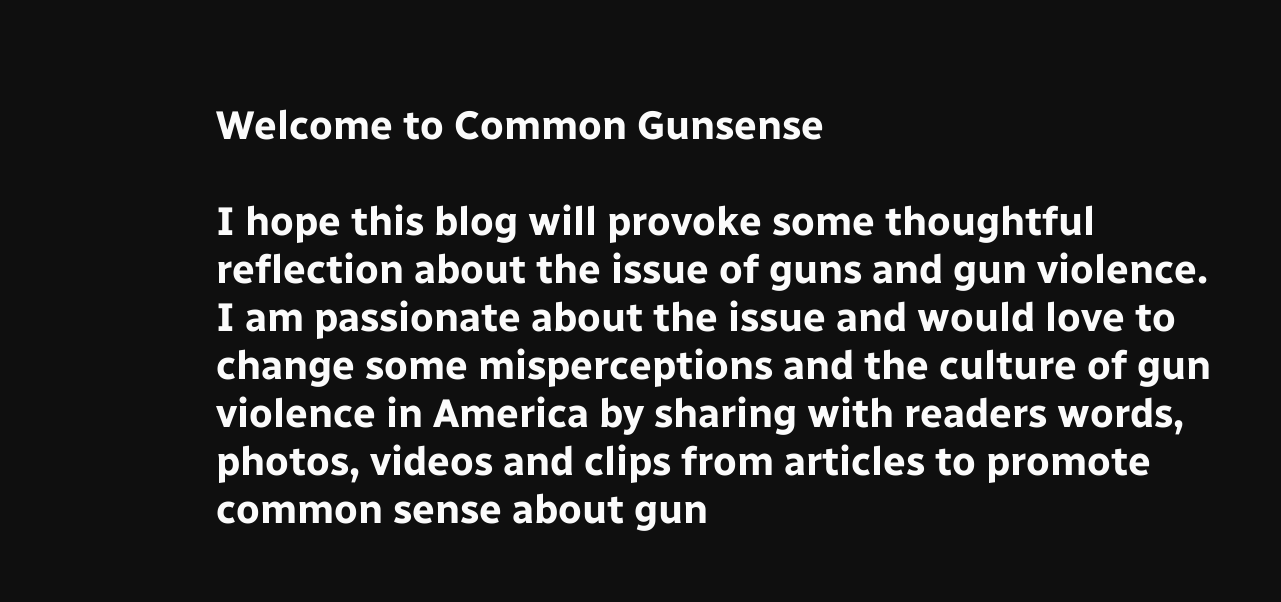Welcome to Common Gunsense

I hope this blog will provoke some thoughtful reflection about the issue of guns and gun violence. I am passionate about the issue and would love to change some misperceptions and the culture of gun violence in America by sharing with readers words, photos, videos and clips from articles to promote common sense about gun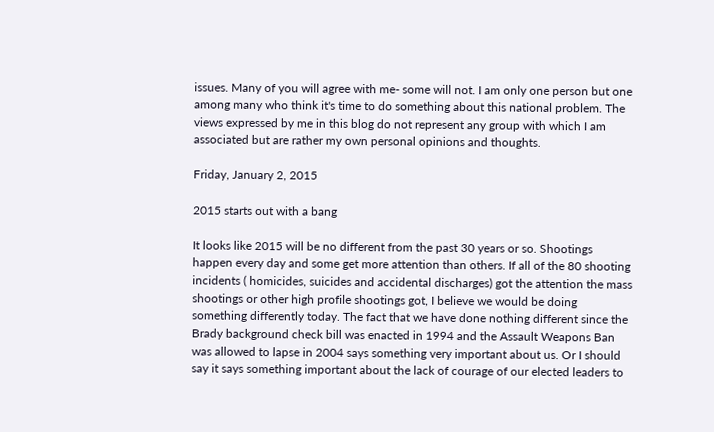issues. Many of you will agree with me- some will not. I am only one person but one among many who think it's time to do something about this national problem. The views expressed by me in this blog do not represent any group with which I am associated but are rather my own personal opinions and thoughts.

Friday, January 2, 2015

2015 starts out with a bang

It looks like 2015 will be no different from the past 30 years or so. Shootings happen every day and some get more attention than others. If all of the 80 shooting incidents ( homicides, suicides and accidental discharges) got the attention the mass shootings or other high profile shootings got, I believe we would be doing something differently today. The fact that we have done nothing different since the Brady background check bill was enacted in 1994 and the Assault Weapons Ban was allowed to lapse in 2004 says something very important about us. Or I should say it says something important about the lack of courage of our elected leaders to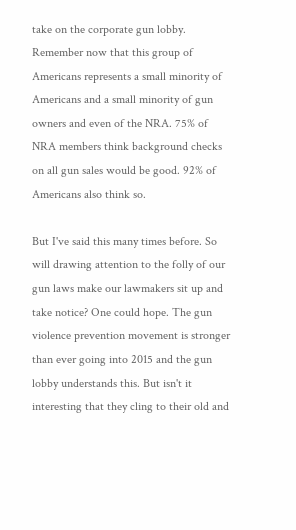take on the corporate gun lobby. Remember now that this group of Americans represents a small minority of Americans and a small minority of gun owners and even of the NRA. 75% of NRA members think background checks on all gun sales would be good. 92% of Americans also think so.

But I've said this many times before. So will drawing attention to the folly of our gun laws make our lawmakers sit up and take notice? One could hope. The gun violence prevention movement is stronger than ever going into 2015 and the gun lobby understands this. But isn't it interesting that they cling to their old and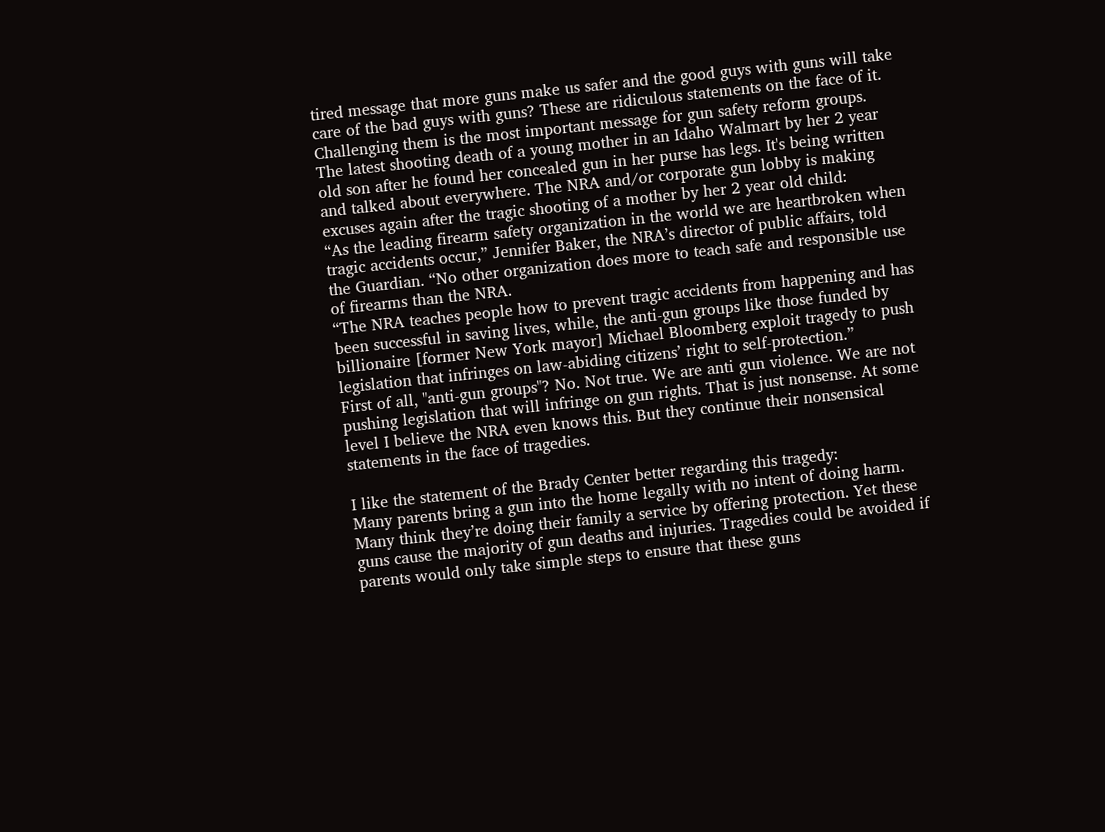tired message that more guns make us safer and the good guys with guns will take care of the bad guys with guns? These are ridiculous statements on the face of it. Challenging them is the most important message for gun safety reform groups. The latest shooting death of a young mother in an Idaho Walmart by her 2 year old son after he found her concealed gun in her purse has legs. It's being written and talked about everywhere. The NRA and/or corporate gun lobby is making excuses again after the tragic shooting of a mother by her 2 year old child:
“As the leading firearm safety organization in the world we are heartbroken when tragic accidents occur,” Jennifer Baker, the NRA’s director of public affairs, told the Guardian. “No other organization does more to teach safe and responsible use of firearms than the NRA.
“The NRA teaches people how to prevent tragic accidents from happening and has been successful in saving lives, while, the anti-gun groups like those funded by billionaire [former New York mayor] Michael Bloomberg exploit tragedy to push legislation that infringes on law-abiding citizens’ right to self-protection.”
First of all, "anti-gun groups"? No. Not true. We are anti gun violence. We are not pushing legislation that will infringe on gun rights. That is just nonsense. At some level I believe the NRA even knows this. But they continue their nonsensical statements in the face of tragedies.

I like the statement of the Brady Center better regarding this tragedy:
Many parents bring a gun into the home legally with no intent of doing harm. Many think they’re doing their family a service by offering protection. Yet these guns cause the majority of gun deaths and injuries. Tragedies could be avoided if parents would only take simple steps to ensure that these guns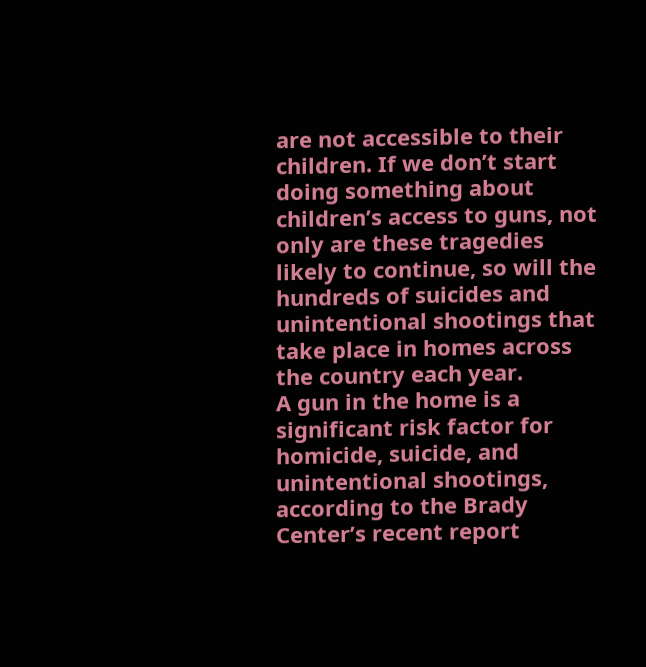are not accessible to their children. If we don’t start doing something about children’s access to guns, not only are these tragedies likely to continue, so will the hundreds of suicides and unintentional shootings that take place in homes across the country each year.
A gun in the home is a significant risk factor for homicide, suicide, and unintentional shootings, according to the Brady Center’s recent report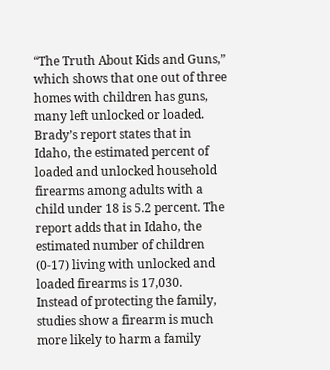“The Truth About Kids and Guns,” which shows that one out of three homes with children has guns, many left unlocked or loaded.
Brady’s report states that in Idaho, the estimated percent of loaded and unlocked household firearms among adults with a child under 18 is 5.2 percent. The report adds that in Idaho, the estimated number of children (0-17) living with unlocked and loaded firearms is 17,030.
Instead of protecting the family, studies show a firearm is much more likely to harm a family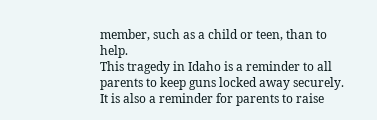member, such as a child or teen, than to help.
This tragedy in Idaho is a reminder to all parents to keep guns locked away securely. It is also a reminder for parents to raise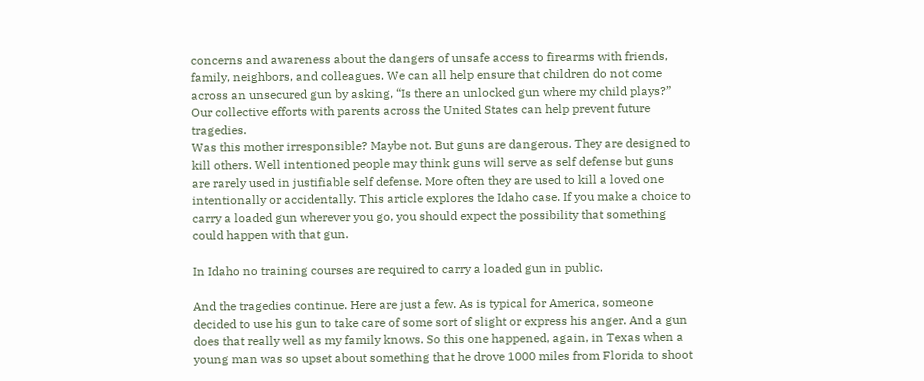concerns and awareness about the dangers of unsafe access to firearms with friends, family, neighbors, and colleagues. We can all help ensure that children do not come across an unsecured gun by asking, “Is there an unlocked gun where my child plays?” Our collective efforts with parents across the United States can help prevent future tragedies.
Was this mother irresponsible? Maybe not. But guns are dangerous. They are designed to kill others. Well intentioned people may think guns will serve as self defense but guns are rarely used in justifiable self defense. More often they are used to kill a loved one intentionally or accidentally. This article explores the Idaho case. If you make a choice to carry a loaded gun wherever you go, you should expect the possibility that something could happen with that gun.

In Idaho no training courses are required to carry a loaded gun in public.

And the tragedies continue. Here are just a few. As is typical for America, someone decided to use his gun to take care of some sort of slight or express his anger. And a gun does that really well as my family knows. So this one happened, again, in Texas when a young man was so upset about something that he drove 1000 miles from Florida to shoot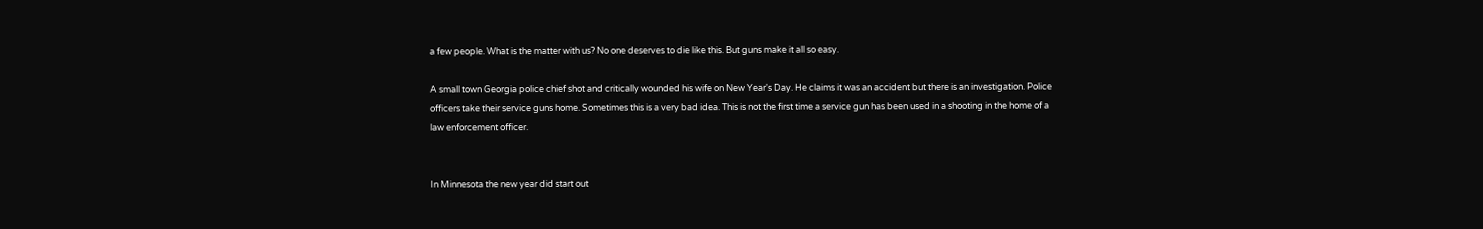a few people. What is the matter with us? No one deserves to die like this. But guns make it all so easy.

A small town Georgia police chief shot and critically wounded his wife on New Year's Day. He claims it was an accident but there is an investigation. Police officers take their service guns home. Sometimes this is a very bad idea. This is not the first time a service gun has been used in a shooting in the home of a law enforcement officer.


In Minnesota the new year did start out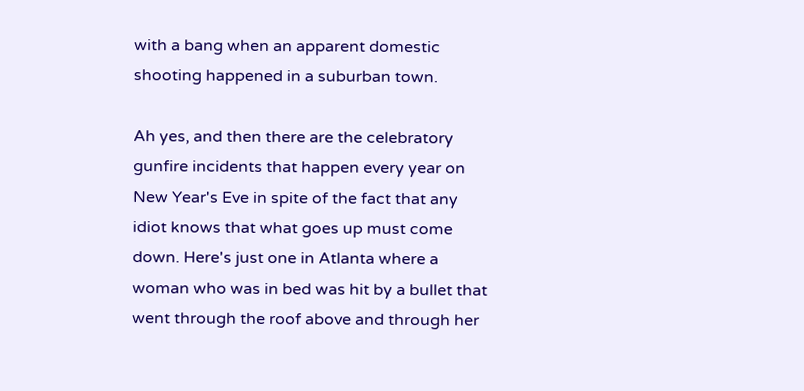with a bang when an apparent domestic shooting happened in a suburban town.

Ah yes, and then there are the celebratory gunfire incidents that happen every year on New Year's Eve in spite of the fact that any idiot knows that what goes up must come down. Here's just one in Atlanta where a woman who was in bed was hit by a bullet that went through the roof above and through her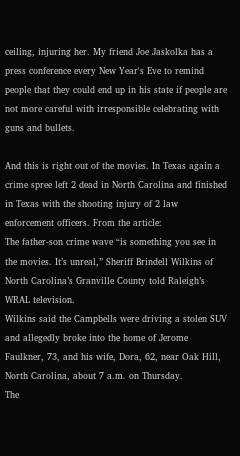ceiling, injuring her. My friend Joe Jaskolka has a press conference every New Year's Eve to remind people that they could end up in his state if people are not more careful with irresponsible celebrating with guns and bullets.

And this is right out of the movies. In Texas again a crime spree left 2 dead in North Carolina and finished in Texas with the shooting injury of 2 law enforcement officers. From the article:
The father-son crime wave “is something you see in the movies. It’s unreal,” Sheriff Brindell Wilkins of North Carolina’s Granville County told Raleigh’s WRAL television.
Wilkins said the Campbells were driving a stolen SUV and allegedly broke into the home of Jerome Faulkner, 73, and his wife, Dora, 62, near Oak Hill, North Carolina, about 7 a.m. on Thursday.
The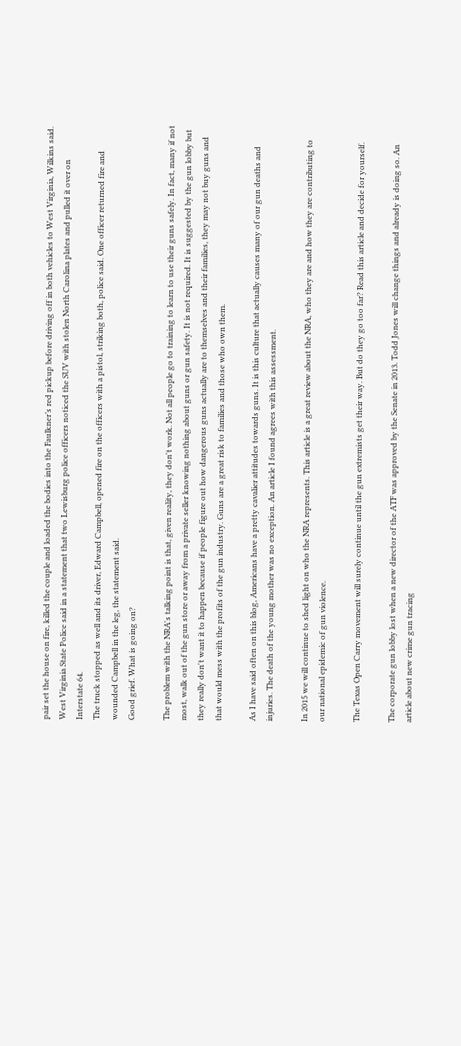pair set the house on fire, killed the couple and loaded the bodies into the Faulkner’s red pickup before driving off in both vehicles to West Virginia, Wilkins said.
West Virginia State Police said in a statement that two Lewisburg police officers noticed the SUV with stolen North Carolina plates and pulled it over on Interstate 64.
The truck stopped as well and its driver, Edward Campbell, opened fire on the officers with a pistol, striking both, police said. One officer returned fire and wounded Campbell in the leg, the statement said.
Good grief. What is going on?

The problem with the NRA's talking point is that, given reality, they don't work. Not all people go to training to learn to use their guns safely. In fact, many if not most, walk out of the gun store or away from a private seller knowing nothing about guns or gun safety. It is not required. It is suggested by the gun lobby but they really don't want it to happen because if people figure out how dangerous guns actually are to themselves and their families, they may not buy guns and that would mess with the profits of the gun industry. Guns are a great risk to families and those who own them.

As I have said often on this blog, Americans have a pretty cavalier attitudes towards guns. It is this culture that actually causes many of our gun deaths and injuries. The death of the young mother was no exception. An article I found agrees with this assessment.

In 2015 we will continue to shed light on who the NRA represents. This article is a great review about the NRA, who they are and how they are contributing to our national epidemic of gun violence.

The Texas Open Carry movement will surely continue until the gun extremists get their way. But do they go too far? Read this article and decide for yourself.

The corporate gun lobby lost when a new director of the ATF was approved by the Senate in 2013. Todd Jones will change things and already is doing so. An article about new crime gun tracing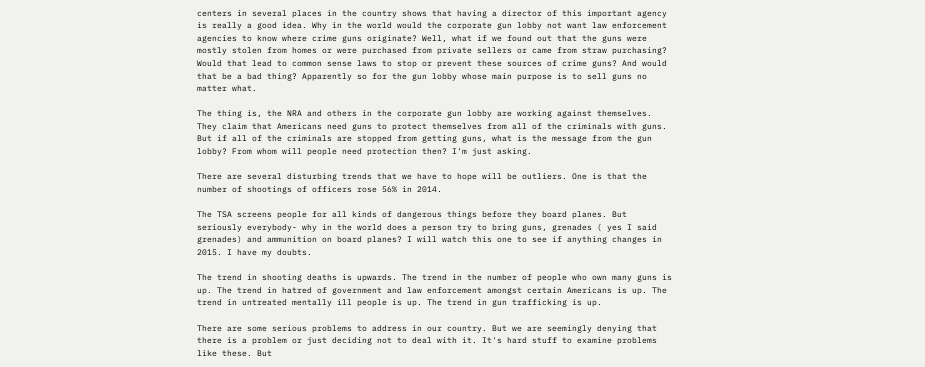centers in several places in the country shows that having a director of this important agency is really a good idea. Why in the world would the corporate gun lobby not want law enforcement agencies to know where crime guns originate? Well, what if we found out that the guns were mostly stolen from homes or were purchased from private sellers or came from straw purchasing? Would that lead to common sense laws to stop or prevent these sources of crime guns? And would that be a bad thing? Apparently so for the gun lobby whose main purpose is to sell guns no matter what.

The thing is, the NRA and others in the corporate gun lobby are working against themselves. They claim that Americans need guns to protect themselves from all of the criminals with guns. But if all of the criminals are stopped from getting guns, what is the message from the gun lobby? From whom will people need protection then? I'm just asking.

There are several disturbing trends that we have to hope will be outliers. One is that the number of shootings of officers rose 56% in 2014.

The TSA screens people for all kinds of dangerous things before they board planes. But seriously everybody- why in the world does a person try to bring guns, grenades ( yes I said grenades) and ammunition on board planes? I will watch this one to see if anything changes in 2015. I have my doubts.

The trend in shooting deaths is upwards. The trend in the number of people who own many guns is up. The trend in hatred of government and law enforcement amongst certain Americans is up. The trend in untreated mentally ill people is up. The trend in gun trafficking is up.

There are some serious problems to address in our country. But we are seemingly denying that there is a problem or just deciding not to deal with it. It's hard stuff to examine problems like these. But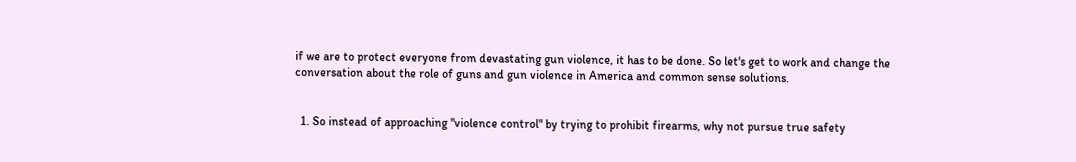if we are to protect everyone from devastating gun violence, it has to be done. So let's get to work and change the conversation about the role of guns and gun violence in America and common sense solutions.


  1. So instead of approaching "violence control" by trying to prohibit firearms, why not pursue true safety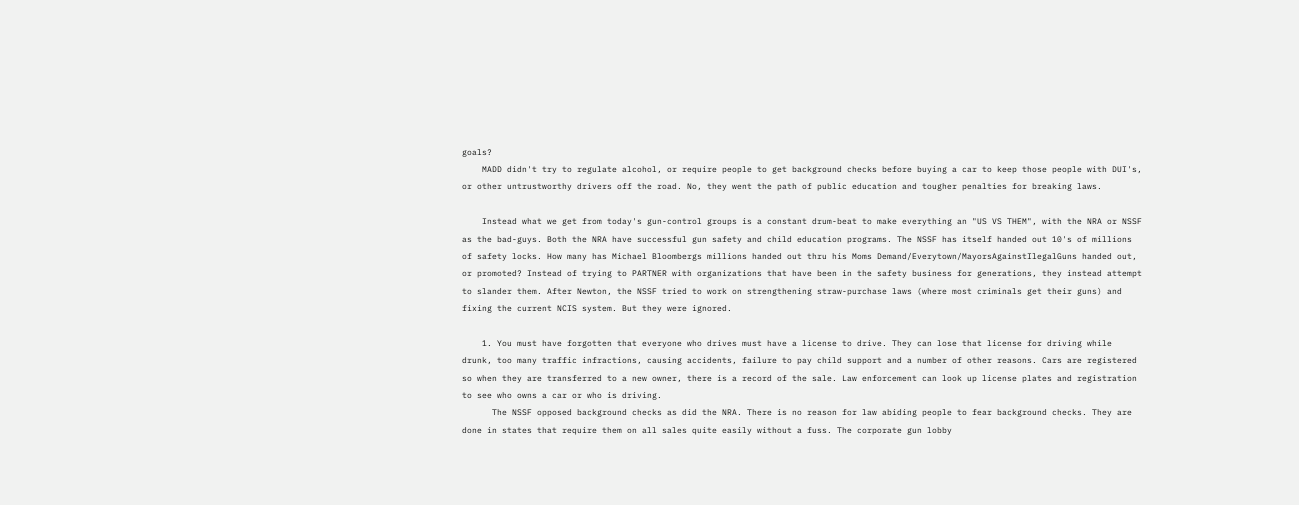goals?
    MADD didn't try to regulate alcohol, or require people to get background checks before buying a car to keep those people with DUI's, or other untrustworthy drivers off the road. No, they went the path of public education and tougher penalties for breaking laws.

    Instead what we get from today's gun-control groups is a constant drum-beat to make everything an "US VS THEM", with the NRA or NSSF as the bad-guys. Both the NRA have successful gun safety and child education programs. The NSSF has itself handed out 10's of millions of safety locks. How many has Michael Bloombergs millions handed out thru his Moms Demand/Everytown/MayorsAgainstIlegalGuns handed out, or promoted? Instead of trying to PARTNER with organizations that have been in the safety business for generations, they instead attempt to slander them. After Newton, the NSSF tried to work on strengthening straw-purchase laws (where most criminals get their guns) and fixing the current NCIS system. But they were ignored.

    1. You must have forgotten that everyone who drives must have a license to drive. They can lose that license for driving while drunk, too many traffic infractions, causing accidents, failure to pay child support and a number of other reasons. Cars are registered so when they are transferred to a new owner, there is a record of the sale. Law enforcement can look up license plates and registration to see who owns a car or who is driving.
      The NSSF opposed background checks as did the NRA. There is no reason for law abiding people to fear background checks. They are done in states that require them on all sales quite easily without a fuss. The corporate gun lobby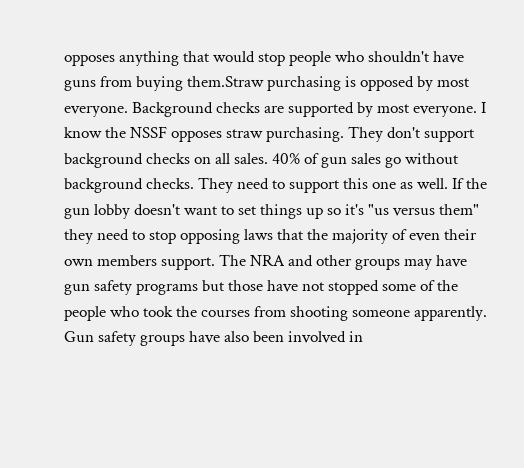opposes anything that would stop people who shouldn't have guns from buying them.Straw purchasing is opposed by most everyone. Background checks are supported by most everyone. I know the NSSF opposes straw purchasing. They don't support background checks on all sales. 40% of gun sales go without background checks. They need to support this one as well. If the gun lobby doesn't want to set things up so it's "us versus them" they need to stop opposing laws that the majority of even their own members support. The NRA and other groups may have gun safety programs but those have not stopped some of the people who took the courses from shooting someone apparently. Gun safety groups have also been involved in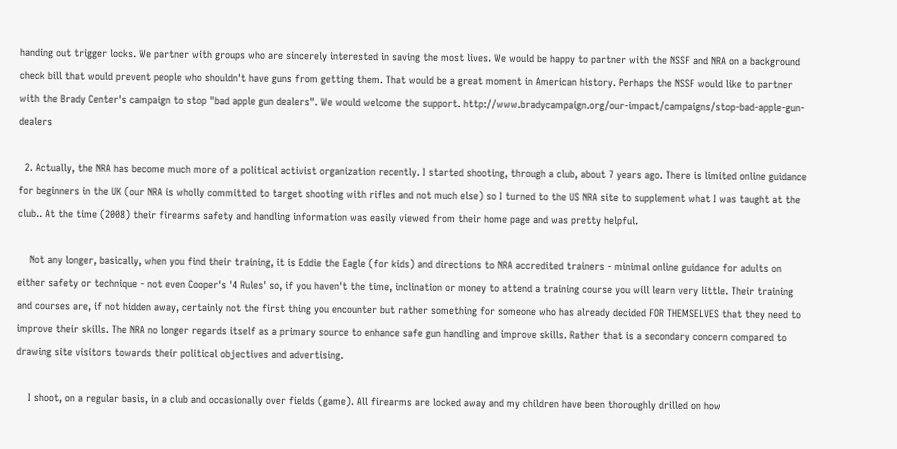handing out trigger locks. We partner with groups who are sincerely interested in saving the most lives. We would be happy to partner with the NSSF and NRA on a background check bill that would prevent people who shouldn't have guns from getting them. That would be a great moment in American history. Perhaps the NSSF would like to partner with the Brady Center's campaign to stop "bad apple gun dealers". We would welcome the support. http://www.bradycampaign.org/our-impact/campaigns/stop-bad-apple-gun-dealers

  2. Actually, the NRA has become much more of a political activist organization recently. I started shooting, through a club, about 7 years ago. There is limited online guidance for beginners in the UK (our NRA is wholly committed to target shooting with rifles and not much else) so I turned to the US NRA site to supplement what I was taught at the club.. At the time (2008) their firearms safety and handling information was easily viewed from their home page and was pretty helpful.

    Not any longer, basically, when you find their training, it is Eddie the Eagle (for kids) and directions to NRA accredited trainers - minimal online guidance for adults on either safety or technique - not even Cooper's '4 Rules' so, if you haven't the time, inclination or money to attend a training course you will learn very little. Their training and courses are, if not hidden away, certainly not the first thing you encounter but rather something for someone who has already decided FOR THEMSELVES that they need to improve their skills. The NRA no longer regards itself as a primary source to enhance safe gun handling and improve skills. Rather that is a secondary concern compared to drawing site visitors towards their political objectives and advertising.

    I shoot, on a regular basis, in a club and occasionally over fields (game). All firearms are locked away and my children have been thoroughly drilled on how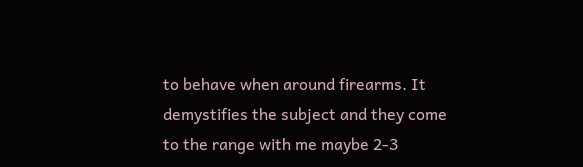to behave when around firearms. It demystifies the subject and they come to the range with me maybe 2-3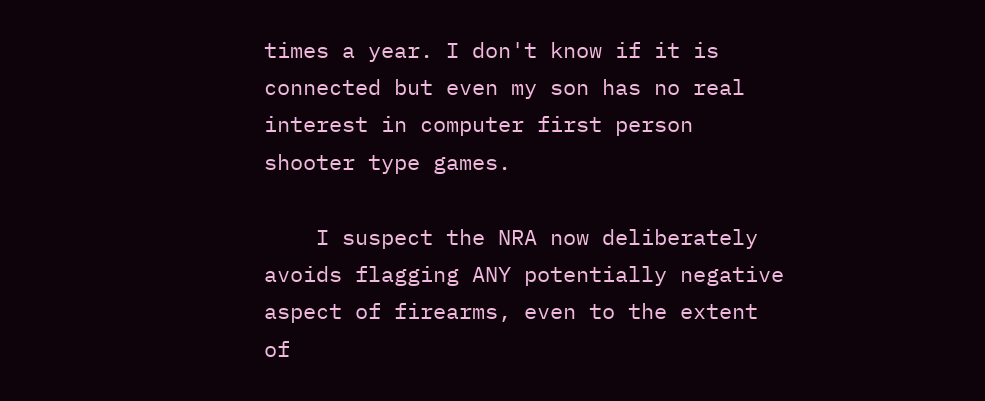times a year. I don't know if it is connected but even my son has no real interest in computer first person shooter type games.

    I suspect the NRA now deliberately avoids flagging ANY potentially negative aspect of firearms, even to the extent of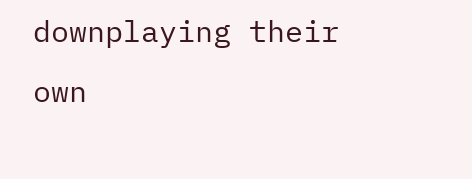downplaying their own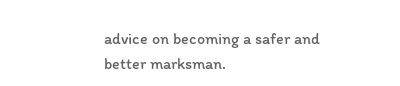advice on becoming a safer and better marksman.